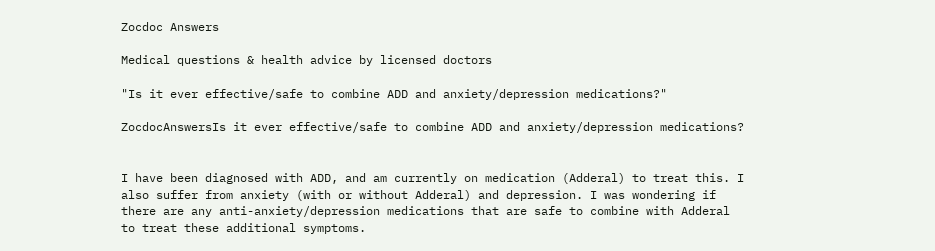Zocdoc Answers

Medical questions & health advice by licensed doctors

"Is it ever effective/safe to combine ADD and anxiety/depression medications?"

ZocdocAnswersIs it ever effective/safe to combine ADD and anxiety/depression medications?


I have been diagnosed with ADD, and am currently on medication (Adderal) to treat this. I also suffer from anxiety (with or without Adderal) and depression. I was wondering if there are any anti-anxiety/depression medications that are safe to combine with Adderal to treat these additional symptoms.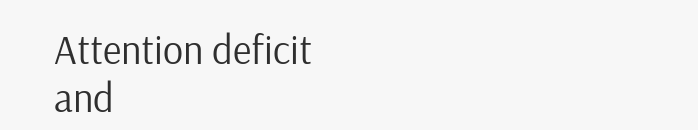Attention deficit and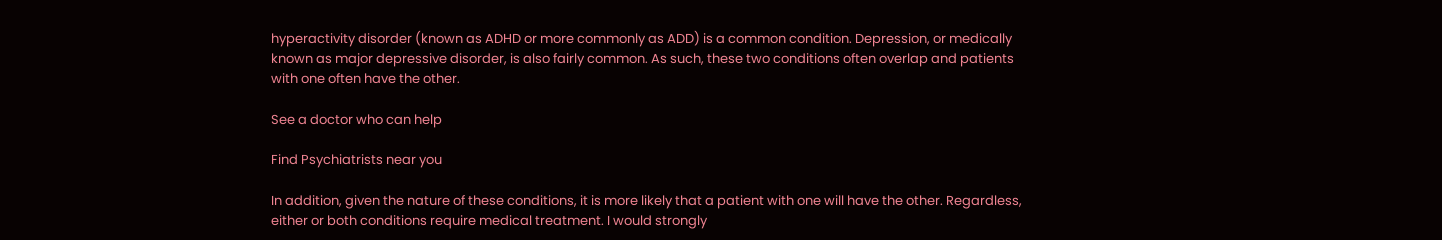hyperactivity disorder (known as ADHD or more commonly as ADD) is a common condition. Depression, or medically known as major depressive disorder, is also fairly common. As such, these two conditions often overlap and patients with one often have the other.

See a doctor who can help

Find Psychiatrists near you

In addition, given the nature of these conditions, it is more likely that a patient with one will have the other. Regardless, either or both conditions require medical treatment. I would strongly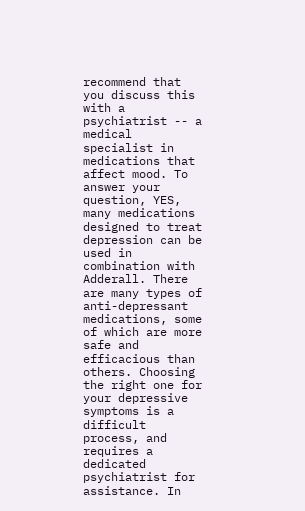recommend that you discuss this with a psychiatrist -- a medical specialist in medications that affect mood. To answer your question, YES, many medications designed to treat depression can be used in combination with Adderall. There are many types of anti-depressant medications, some of which are more safe and efficacious than others. Choosing the right one for your depressive symptoms is a difficult process, and requires a dedicated psychiatrist for assistance. In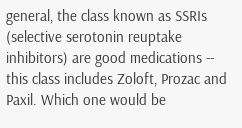general, the class known as SSRIs (selective serotonin reuptake inhibitors) are good medications -- this class includes Zoloft, Prozac and Paxil. Which one would be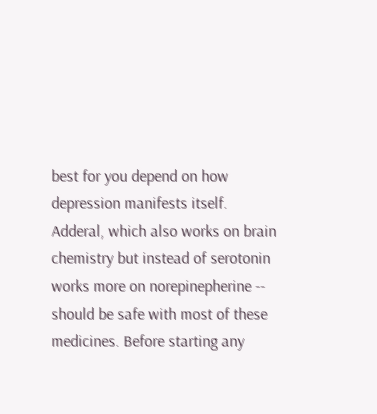best for you depend on how depression manifests itself. Adderal, which also works on brain chemistry but instead of serotonin works more on norepinepherine -- should be safe with most of these medicines. Before starting any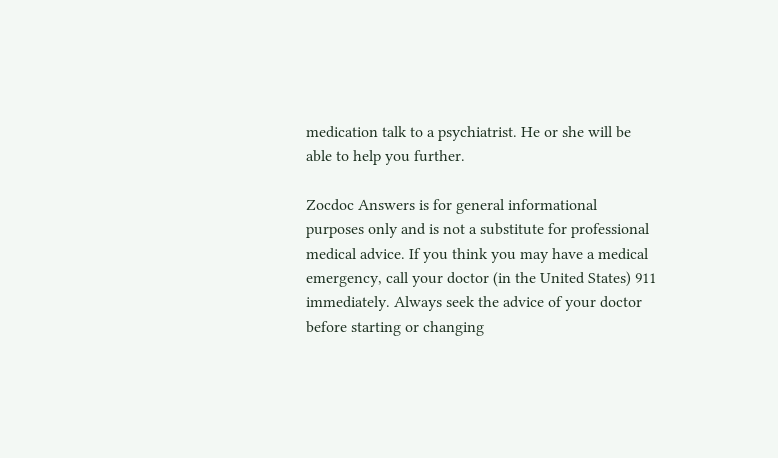medication talk to a psychiatrist. He or she will be able to help you further.

Zocdoc Answers is for general informational purposes only and is not a substitute for professional medical advice. If you think you may have a medical emergency, call your doctor (in the United States) 911 immediately. Always seek the advice of your doctor before starting or changing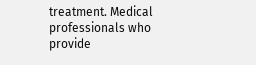treatment. Medical professionals who provide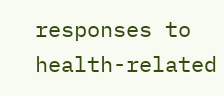responses to health-related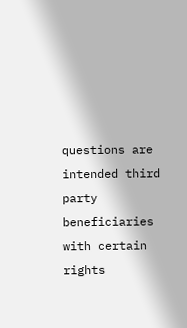questions are intended third party beneficiaries with certain rights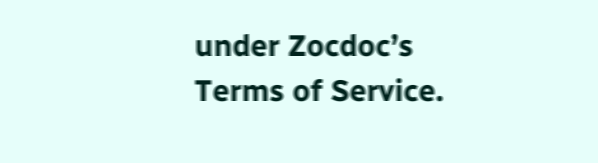under Zocdoc’s Terms of Service.